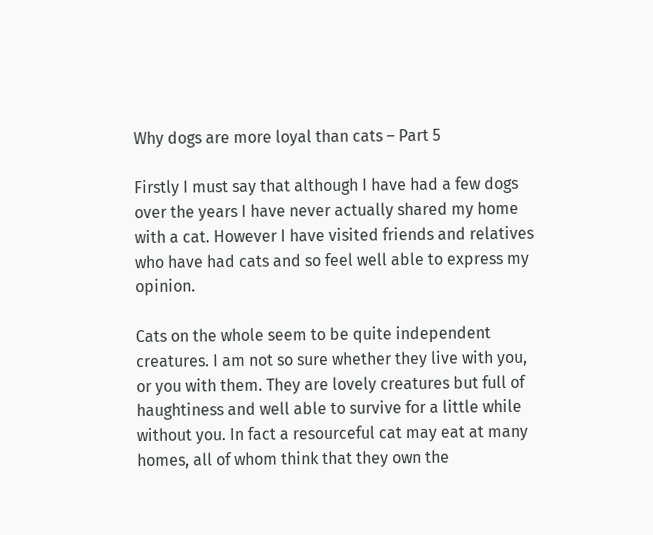Why dogs are more loyal than cats – Part 5

Firstly I must say that although I have had a few dogs over the years I have never actually shared my home with a cat. However I have visited friends and relatives who have had cats and so feel well able to express my opinion.

Cats on the whole seem to be quite independent creatures. I am not so sure whether they live with you, or you with them. They are lovely creatures but full of haughtiness and well able to survive for a little while without you. In fact a resourceful cat may eat at many homes, all of whom think that they own the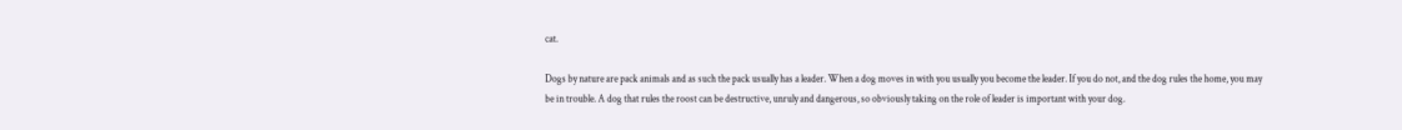cat.

Dogs by nature are pack animals and as such the pack usually has a leader. When a dog moves in with you usually you become the leader. If you do not, and the dog rules the home, you may be in trouble. A dog that rules the roost can be destructive, unruly and dangerous, so obviously taking on the role of leader is important with your dog.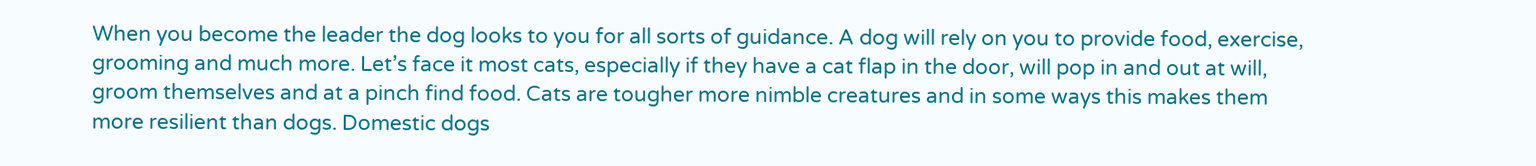When you become the leader the dog looks to you for all sorts of guidance. A dog will rely on you to provide food, exercise, grooming and much more. Let’s face it most cats, especially if they have a cat flap in the door, will pop in and out at will, groom themselves and at a pinch find food. Cats are tougher more nimble creatures and in some ways this makes them more resilient than dogs. Domestic dogs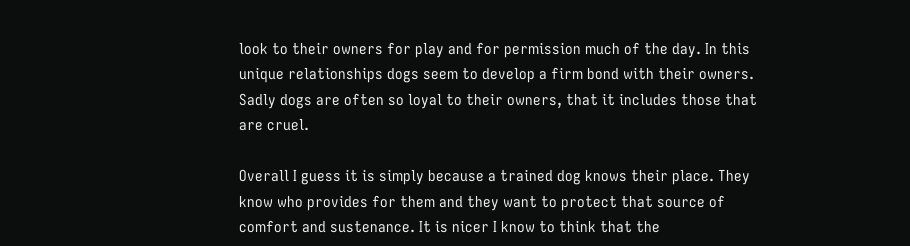look to their owners for play and for permission much of the day. In this unique relationships dogs seem to develop a firm bond with their owners. Sadly dogs are often so loyal to their owners, that it includes those that are cruel.

Overall I guess it is simply because a trained dog knows their place. They know who provides for them and they want to protect that source of comfort and sustenance. It is nicer I know to think that the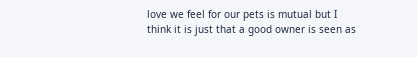love we feel for our pets is mutual but I think it is just that a good owner is seen as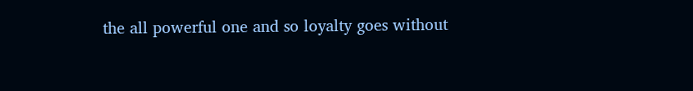the all powerful one and so loyalty goes without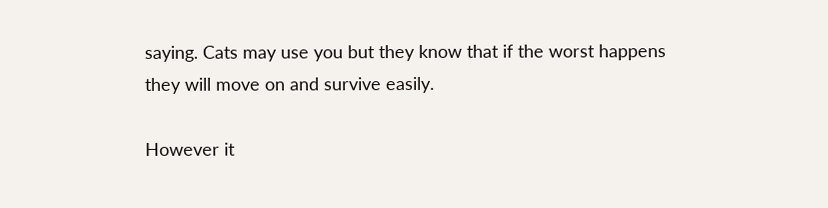saying. Cats may use you but they know that if the worst happens they will move on and survive easily.

However it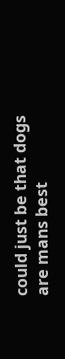could just be that dogs are mans best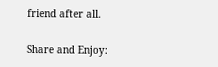friend after all.

Share and Enjoy: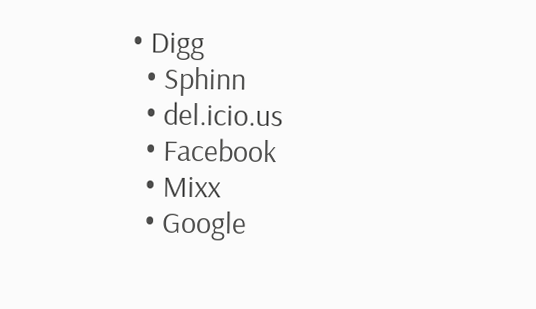• Digg
  • Sphinn
  • del.icio.us
  • Facebook
  • Mixx
  • Google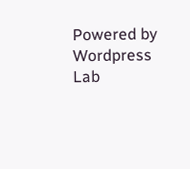Powered by Wordpress Lab